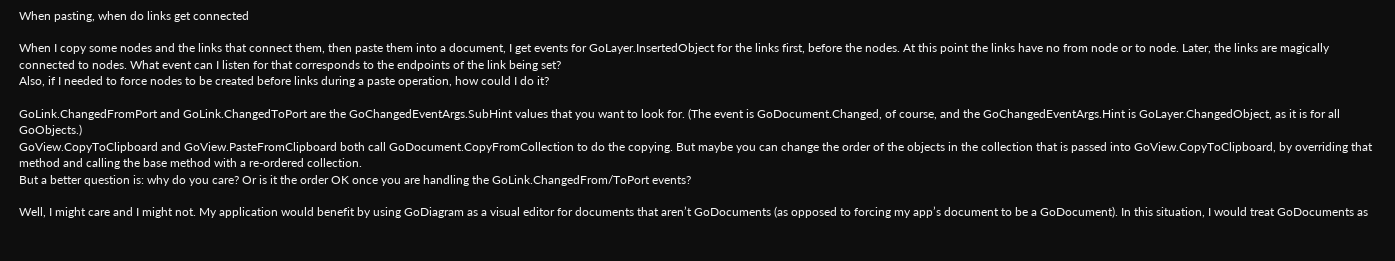When pasting, when do links get connected

When I copy some nodes and the links that connect them, then paste them into a document, I get events for GoLayer.InsertedObject for the links first, before the nodes. At this point the links have no from node or to node. Later, the links are magically connected to nodes. What event can I listen for that corresponds to the endpoints of the link being set?
Also, if I needed to force nodes to be created before links during a paste operation, how could I do it?

GoLink.ChangedFromPort and GoLink.ChangedToPort are the GoChangedEventArgs.SubHint values that you want to look for. (The event is GoDocument.Changed, of course, and the GoChangedEventArgs.Hint is GoLayer.ChangedObject, as it is for all GoObjects.)
GoView.CopyToClipboard and GoView.PasteFromClipboard both call GoDocument.CopyFromCollection to do the copying. But maybe you can change the order of the objects in the collection that is passed into GoView.CopyToClipboard, by overriding that method and calling the base method with a re-ordered collection.
But a better question is: why do you care? Or is it the order OK once you are handling the GoLink.ChangedFrom/ToPort events?

Well, I might care and I might not. My application would benefit by using GoDiagram as a visual editor for documents that aren’t GoDocuments (as opposed to forcing my app’s document to be a GoDocument). In this situation, I would treat GoDocuments as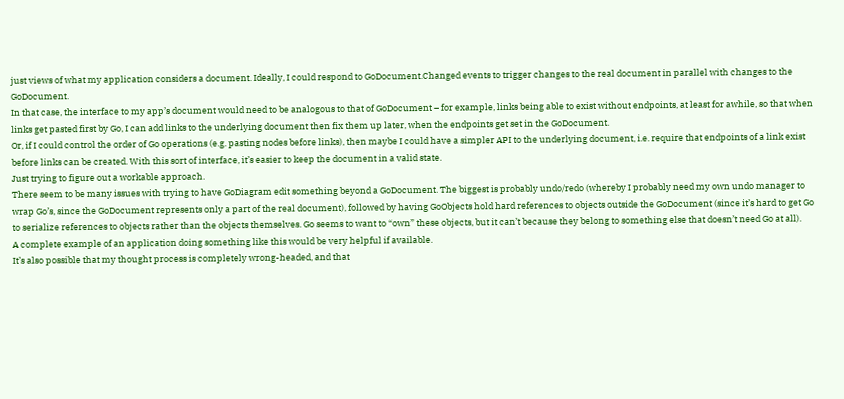just views of what my application considers a document. Ideally, I could respond to GoDocument.Changed events to trigger changes to the real document in parallel with changes to the GoDocument.
In that case, the interface to my app’s document would need to be analogous to that of GoDocument – for example, links being able to exist without endpoints, at least for awhile, so that when links get pasted first by Go, I can add links to the underlying document then fix them up later, when the endpoints get set in the GoDocument.
Or, if I could control the order of Go operations (e.g. pasting nodes before links), then maybe I could have a simpler API to the underlying document, i.e. require that endpoints of a link exist before links can be created. With this sort of interface, it’s easier to keep the document in a valid state.
Just trying to figure out a workable approach.
There seem to be many issues with trying to have GoDiagram edit something beyond a GoDocument. The biggest is probably undo/redo (whereby I probably need my own undo manager to wrap Go’s, since the GoDocument represents only a part of the real document), followed by having GoObjects hold hard references to objects outside the GoDocument (since it’s hard to get Go to serialize references to objects rather than the objects themselves. Go seems to want to “own” these objects, but it can’t because they belong to something else that doesn’t need Go at all).
A complete example of an application doing something like this would be very helpful if available.
It’s also possible that my thought process is completely wrong-headed, and that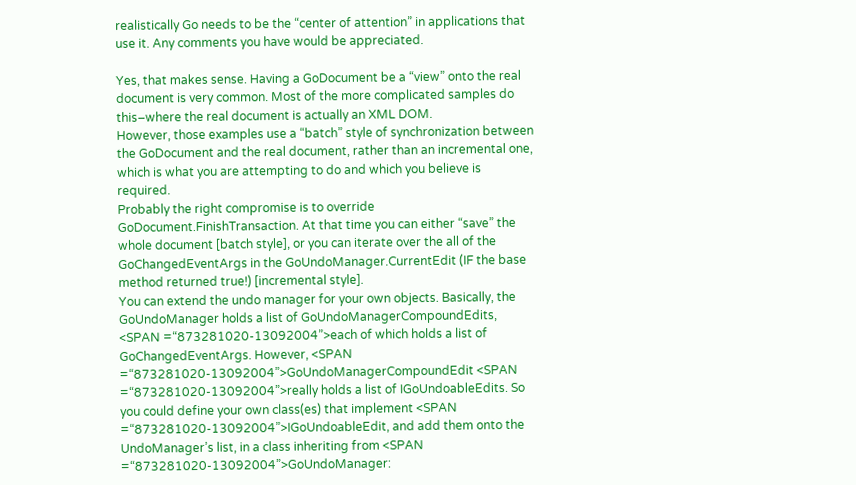realistically Go needs to be the “center of attention” in applications that use it. Any comments you have would be appreciated.

Yes, that makes sense. Having a GoDocument be a “view” onto the real document is very common. Most of the more complicated samples do this–where the real document is actually an XML DOM.
However, those examples use a “batch” style of synchronization between the GoDocument and the real document, rather than an incremental one, which is what you are attempting to do and which you believe is required.
Probably the right compromise is to override GoDocument.FinishTransaction. At that time you can either “save” the whole document [batch style], or you can iterate over the all of the GoChangedEventArgs in the GoUndoManager.CurrentEdit (IF the base method returned true!) [incremental style].
You can extend the undo manager for your own objects. Basically, the GoUndoManager holds a list of GoUndoManagerCompoundEdits, <SPAN =“873281020-13092004”>each of which holds a list of GoChangedEventArgs. However, <SPAN =“873281020-13092004”>GoUndoManagerCompoundEdit <SPAN =“873281020-13092004”>really holds a list of IGoUndoableEdits. So you could define your own class(es) that implement <SPAN =“873281020-13092004”>IGoUndoableEdit, and add them onto the UndoManager’s list, in a class inheriting from <SPAN =“873281020-13092004”>GoUndoManager: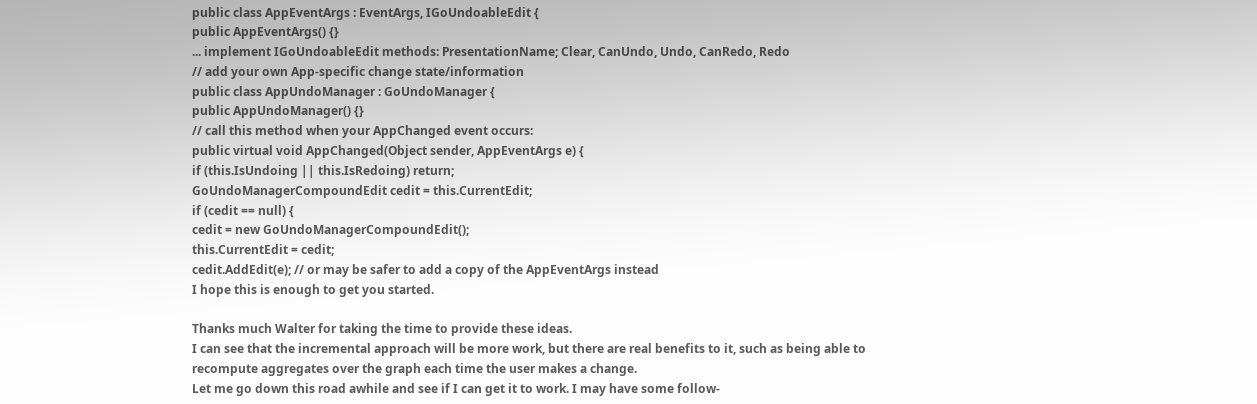public class AppEventArgs : EventArgs, IGoUndoableEdit {
public AppEventArgs() {}
... implement IGoUndoableEdit methods: PresentationName; Clear, CanUndo, Undo, CanRedo, Redo
// add your own App-specific change state/information
public class AppUndoManager : GoUndoManager {
public AppUndoManager() {}
// call this method when your AppChanged event occurs:
public virtual void AppChanged(Object sender, AppEventArgs e) {
if (this.IsUndoing || this.IsRedoing) return;
GoUndoManagerCompoundEdit cedit = this.CurrentEdit;
if (cedit == null) {
cedit = new GoUndoManagerCompoundEdit();
this.CurrentEdit = cedit;
cedit.AddEdit(e); // or may be safer to add a copy of the AppEventArgs instead
I hope this is enough to get you started.

Thanks much Walter for taking the time to provide these ideas.
I can see that the incremental approach will be more work, but there are real benefits to it, such as being able to recompute aggregates over the graph each time the user makes a change.
Let me go down this road awhile and see if I can get it to work. I may have some follow-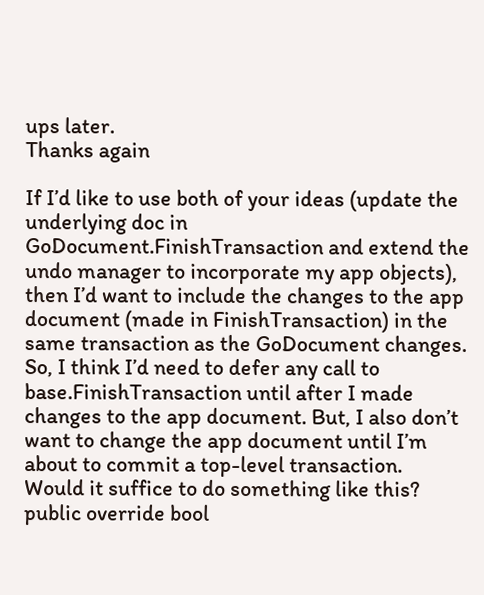ups later.
Thanks again

If I’d like to use both of your ideas (update the underlying doc in GoDocument.FinishTransaction and extend the undo manager to incorporate my app objects), then I’d want to include the changes to the app document (made in FinishTransaction) in the same transaction as the GoDocument changes.
So, I think I’d need to defer any call to base.FinishTransaction until after I made changes to the app document. But, I also don’t want to change the app document until I’m about to commit a top-level transaction.
Would it suffice to do something like this?
public override bool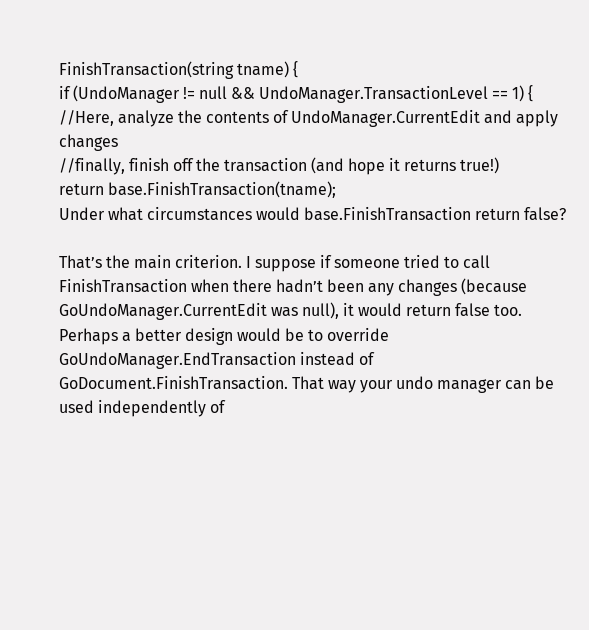FinishTransaction(string tname) {
if (UndoManager != null && UndoManager.TransactionLevel == 1) {
//Here, analyze the contents of UndoManager.CurrentEdit and apply changes
//finally, finish off the transaction (and hope it returns true!)
return base.FinishTransaction(tname);
Under what circumstances would base.FinishTransaction return false?

That’s the main criterion. I suppose if someone tried to call FinishTransaction when there hadn’t been any changes (because GoUndoManager.CurrentEdit was null), it would return false too.
Perhaps a better design would be to override GoUndoManager.EndTransaction instead of GoDocument.FinishTransaction. That way your undo manager can be used independently of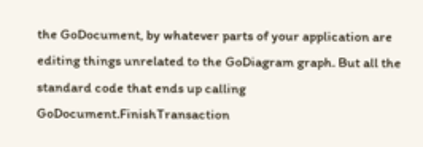the GoDocument, by whatever parts of your application are editing things unrelated to the GoDiagram graph. But all the standard code that ends up calling GoDocument.FinishTransaction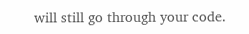will still go through your code.